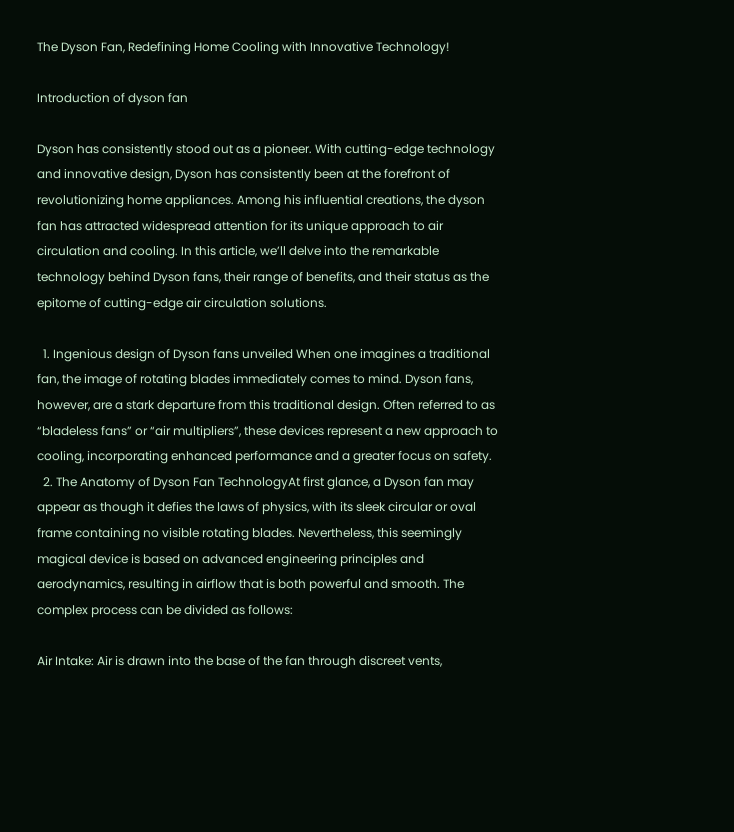The Dyson Fan, Redefining Home Cooling with Innovative Technology!

Introduction of dyson fan

Dyson has consistently stood out as a pioneer. With cutting-edge technology and innovative design, Dyson has consistently been at the forefront of revolutionizing home appliances. Among his influential creations, the dyson fan has attracted widespread attention for its unique approach to air circulation and cooling. In this article, we’ll delve into the remarkable technology behind Dyson fans, their range of benefits, and their status as the epitome of cutting-edge air circulation solutions.

  1. Ingenious design of Dyson fans unveiled When one imagines a traditional fan, the image of rotating blades immediately comes to mind. Dyson fans, however, are a stark departure from this traditional design. Often referred to as “bladeless fans” or “air multipliers”, these devices represent a new approach to cooling, incorporating enhanced performance and a greater focus on safety.
  2. The Anatomy of Dyson Fan TechnologyAt first glance, a Dyson fan may appear as though it defies the laws of physics, with its sleek circular or oval frame containing no visible rotating blades. Nevertheless, this seemingly magical device is based on advanced engineering principles and aerodynamics, resulting in airflow that is both powerful and smooth. The complex process can be divided as follows:

Air Intake: Air is drawn into the base of the fan through discreet vents,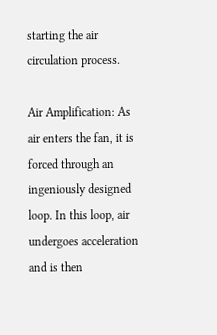starting the air circulation process.

Air Amplification: As air enters the fan, it is forced through an ingeniously designed loop. In this loop, air undergoes acceleration and is then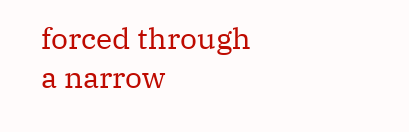forced through a narrow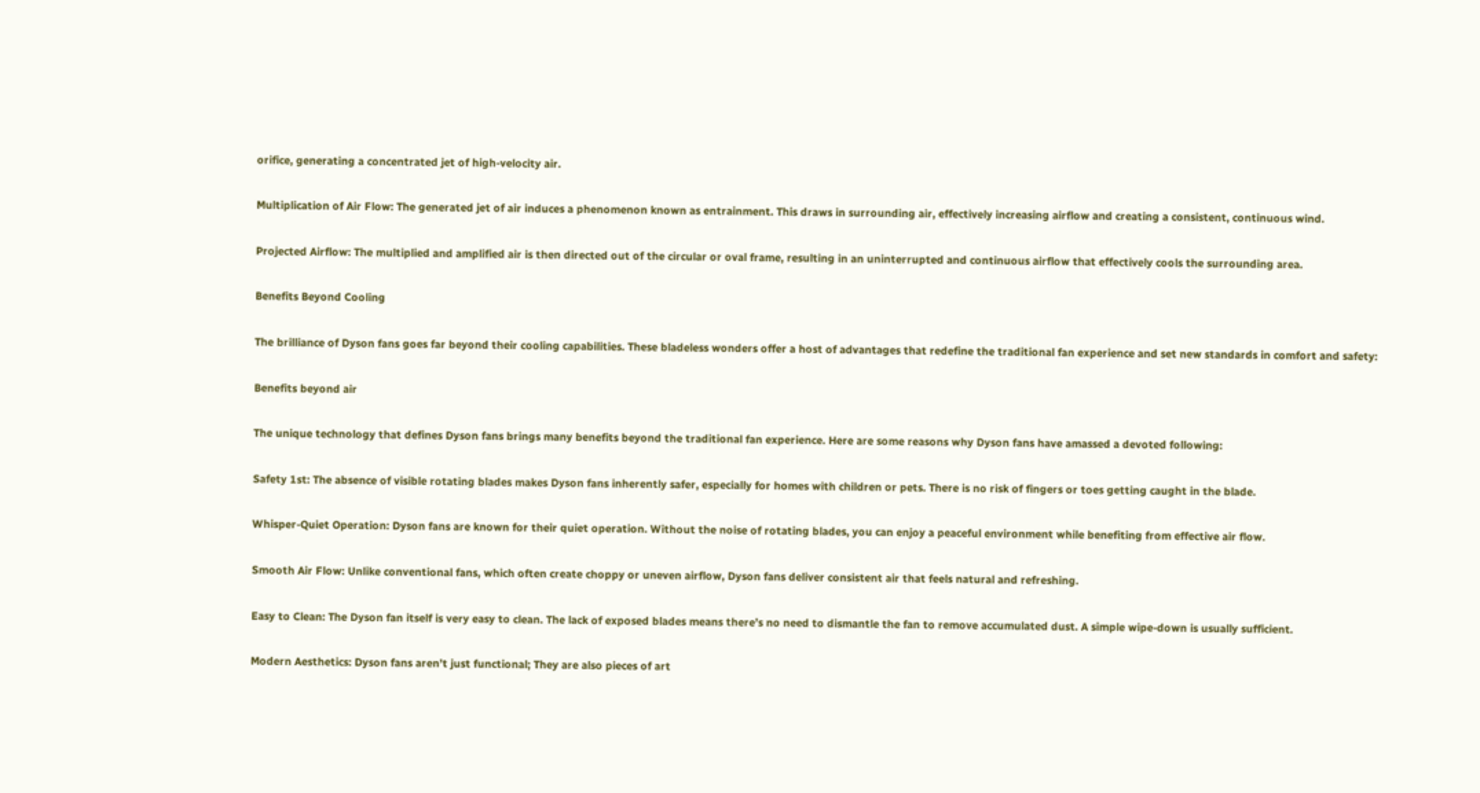orifice, generating a concentrated jet of high-velocity air.

Multiplication of Air Flow: The generated jet of air induces a phenomenon known as entrainment. This draws in surrounding air, effectively increasing airflow and creating a consistent, continuous wind.

Projected Airflow: The multiplied and amplified air is then directed out of the circular or oval frame, resulting in an uninterrupted and continuous airflow that effectively cools the surrounding area.

Benefits Beyond Cooling

The brilliance of Dyson fans goes far beyond their cooling capabilities. These bladeless wonders offer a host of advantages that redefine the traditional fan experience and set new standards in comfort and safety:

Benefits beyond air

The unique technology that defines Dyson fans brings many benefits beyond the traditional fan experience. Here are some reasons why Dyson fans have amassed a devoted following:

Safety 1st: The absence of visible rotating blades makes Dyson fans inherently safer, especially for homes with children or pets. There is no risk of fingers or toes getting caught in the blade.

Whisper-Quiet Operation: Dyson fans are known for their quiet operation. Without the noise of rotating blades, you can enjoy a peaceful environment while benefiting from effective air flow.

Smooth Air Flow: Unlike conventional fans, which often create choppy or uneven airflow, Dyson fans deliver consistent air that feels natural and refreshing.

Easy to Clean: The Dyson fan itself is very easy to clean. The lack of exposed blades means there’s no need to dismantle the fan to remove accumulated dust. A simple wipe-down is usually sufficient.

Modern Aesthetics: Dyson fans aren’t just functional; They are also pieces of art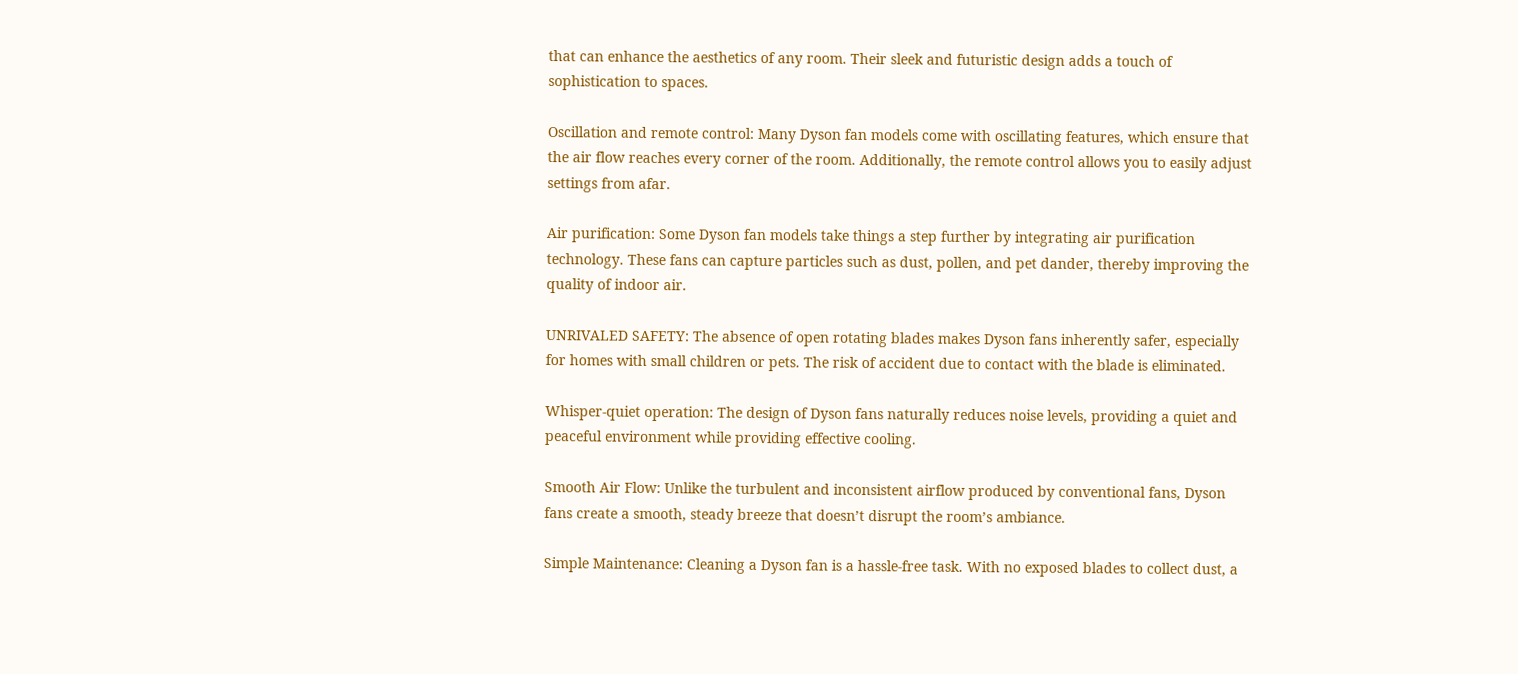that can enhance the aesthetics of any room. Their sleek and futuristic design adds a touch of sophistication to spaces.

Oscillation and remote control: Many Dyson fan models come with oscillating features, which ensure that the air flow reaches every corner of the room. Additionally, the remote control allows you to easily adjust settings from afar.

Air purification: Some Dyson fan models take things a step further by integrating air purification technology. These fans can capture particles such as dust, pollen, and pet dander, thereby improving the quality of indoor air.

UNRIVALED SAFETY: The absence of open rotating blades makes Dyson fans inherently safer, especially for homes with small children or pets. The risk of accident due to contact with the blade is eliminated.

Whisper-quiet operation: The design of Dyson fans naturally reduces noise levels, providing a quiet and peaceful environment while providing effective cooling.

Smooth Air Flow: Unlike the turbulent and inconsistent airflow produced by conventional fans, Dyson fans create a smooth, steady breeze that doesn’t disrupt the room’s ambiance.

Simple Maintenance: Cleaning a Dyson fan is a hassle-free task. With no exposed blades to collect dust, a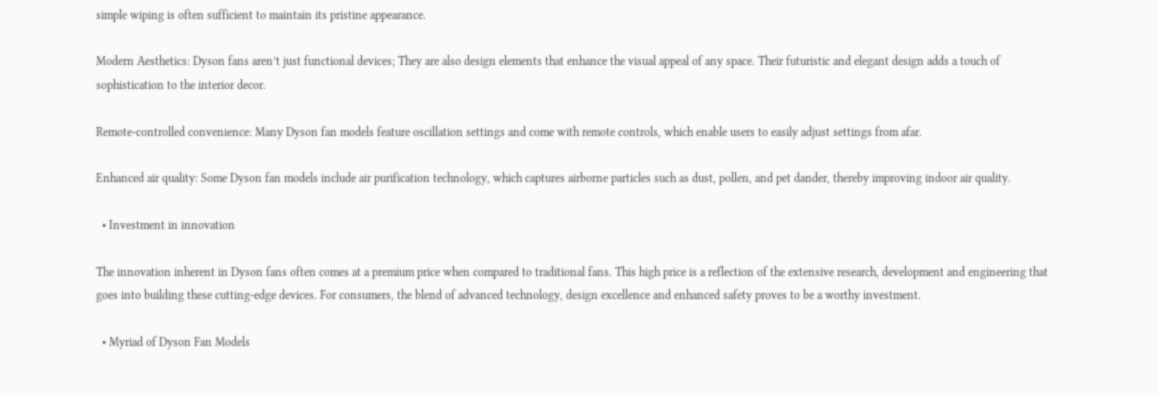simple wiping is often sufficient to maintain its pristine appearance.

Modern Aesthetics: Dyson fans aren’t just functional devices; They are also design elements that enhance the visual appeal of any space. Their futuristic and elegant design adds a touch of sophistication to the interior decor.

Remote-controlled convenience: Many Dyson fan models feature oscillation settings and come with remote controls, which enable users to easily adjust settings from afar.

Enhanced air quality: Some Dyson fan models include air purification technology, which captures airborne particles such as dust, pollen, and pet dander, thereby improving indoor air quality.

  • Investment in innovation

The innovation inherent in Dyson fans often comes at a premium price when compared to traditional fans. This high price is a reflection of the extensive research, development and engineering that goes into building these cutting-edge devices. For consumers, the blend of advanced technology, design excellence and enhanced safety proves to be a worthy investment.

  • Myriad of Dyson Fan Models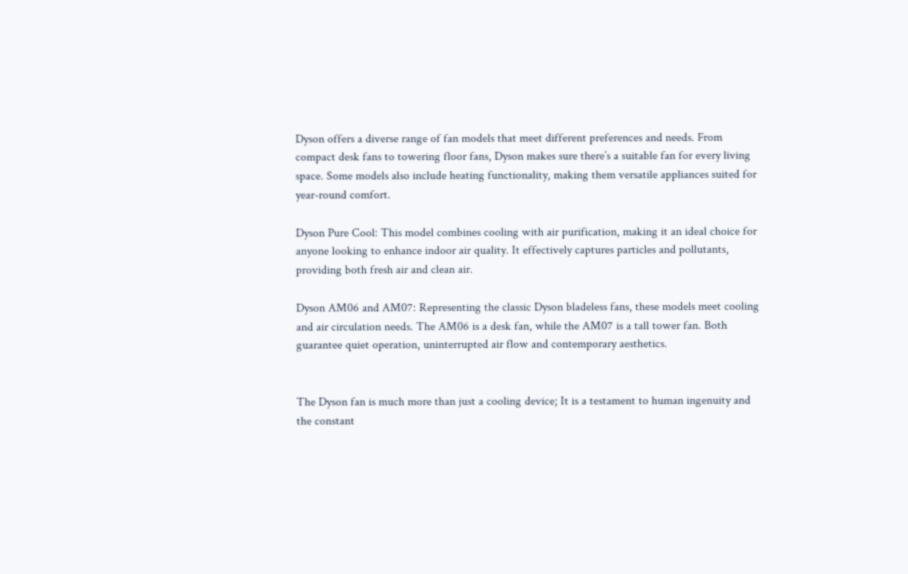Dyson offers a diverse range of fan models that meet different preferences and needs. From compact desk fans to towering floor fans, Dyson makes sure there’s a suitable fan for every living space. Some models also include heating functionality, making them versatile appliances suited for year-round comfort.

Dyson Pure Cool: This model combines cooling with air purification, making it an ideal choice for anyone looking to enhance indoor air quality. It effectively captures particles and pollutants, providing both fresh air and clean air.

Dyson AM06 and AM07: Representing the classic Dyson bladeless fans, these models meet cooling and air circulation needs. The AM06 is a desk fan, while the AM07 is a tall tower fan. Both guarantee quiet operation, uninterrupted air flow and contemporary aesthetics.


The Dyson fan is much more than just a cooling device; It is a testament to human ingenuity and the constant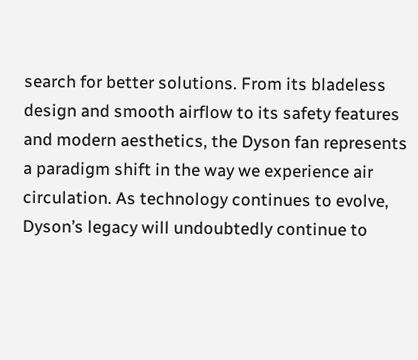search for better solutions. From its bladeless design and smooth airflow to its safety features and modern aesthetics, the Dyson fan represents a paradigm shift in the way we experience air circulation. As technology continues to evolve, Dyson’s legacy will undoubtedly continue to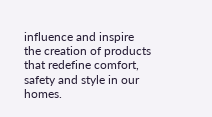influence and inspire the creation of products that redefine comfort, safety and style in our homes.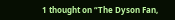1 thought on “The Dyson Fan,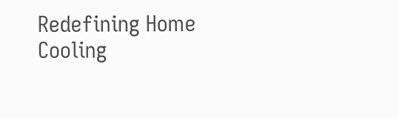Redefining Home Cooling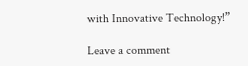with Innovative Technology!”

Leave a comment